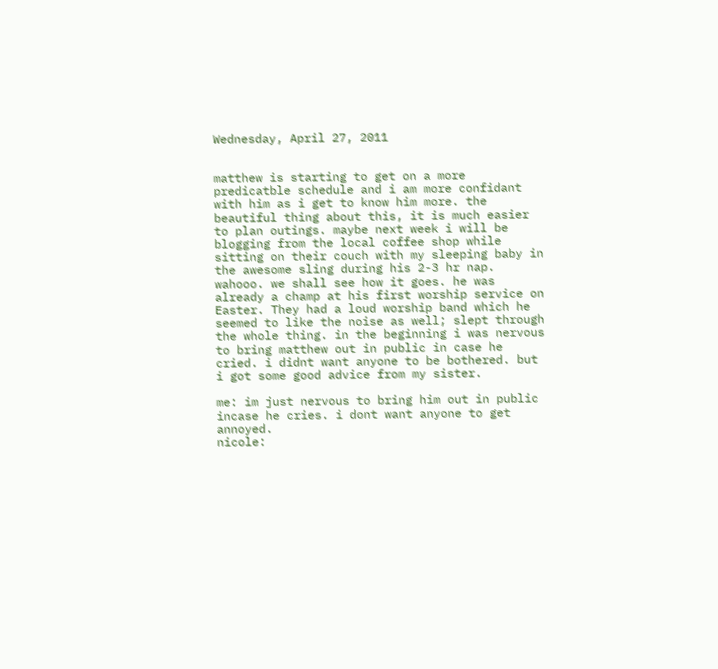Wednesday, April 27, 2011


matthew is starting to get on a more predicatble schedule and i am more confidant with him as i get to know him more. the beautiful thing about this, it is much easier to plan outings. maybe next week i will be blogging from the local coffee shop while sitting on their couch with my sleeping baby in the awesome sling during his 2-3 hr nap. wahooo. we shall see how it goes. he was already a champ at his first worship service on Easter. They had a loud worship band which he seemed to like the noise as well; slept through the whole thing. in the beginning i was nervous to bring matthew out in public in case he cried. i didnt want anyone to be bothered. but i got some good advice from my sister.

me: im just nervous to bring him out in public incase he cries. i dont want anyone to get annoyed.
nicole: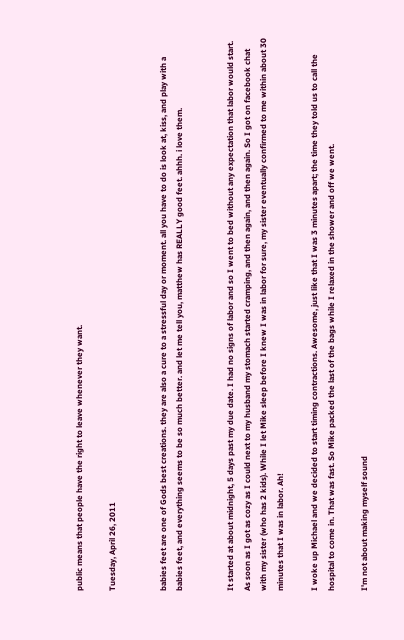public means that people have the right to leave whenever they want.

Tuesday, April 26, 2011


babies feet are one of Gods best creations. they are also a cure to a stressful day or moment. all you have to do is look at, kiss, and play with a babies feet, and everything seems to be so much better. and let me tell you, matthew has REALLY good feet. ahhh. i love them.


It started at about midnight, 5 days past my due date. I had no signs of labor and so I went to bed without any expectation that labor would start. As soon as I got as cozy as I could next to my husband my stomach started cramping, and then again, and then again. So I got on facebook chat with my sister (who has 2 kids). While I let Mike sleep before I knew I was in labor for sure, my sister eventually confirmed to me within about 30 minutes that I was in labor. Ah!

I woke up Michael and we decided to start timing contractions. Awesome, just like that I was 3 minutes apart; the time they told us to call the hospital to come in. That was fast. So Mike packed the last of the bags while I relaxed in the shower and off we went.

I'm not about making myself sound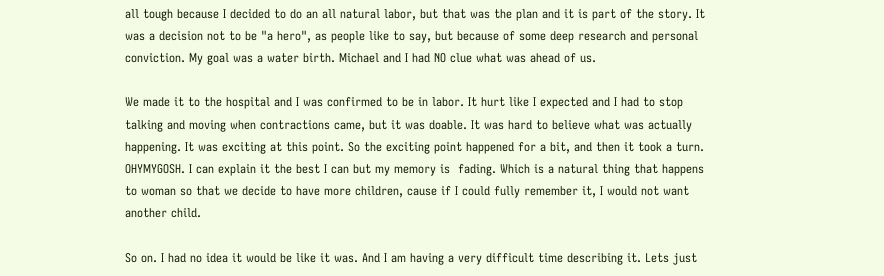all tough because I decided to do an all natural labor, but that was the plan and it is part of the story. It was a decision not to be "a hero", as people like to say, but because of some deep research and personal conviction. My goal was a water birth. Michael and I had NO clue what was ahead of us.

We made it to the hospital and I was confirmed to be in labor. It hurt like I expected and I had to stop talking and moving when contractions came, but it was doable. It was hard to believe what was actually happening. It was exciting at this point. So the exciting point happened for a bit, and then it took a turn. OHYMYGOSH. I can explain it the best I can but my memory is  fading. Which is a natural thing that happens to woman so that we decide to have more children, cause if I could fully remember it, I would not want another child.

So on. I had no idea it would be like it was. And I am having a very difficult time describing it. Lets just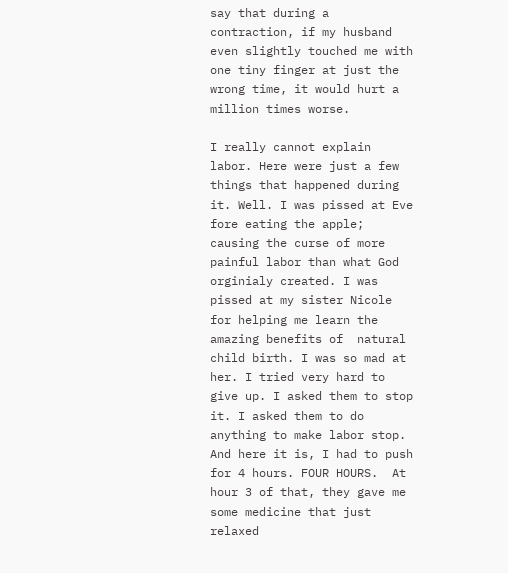say that during a contraction, if my husband even slightly touched me with one tiny finger at just the wrong time, it would hurt a million times worse.

I really cannot explain labor. Here were just a few things that happened during it. Well. I was pissed at Eve fore eating the apple; causing the curse of more painful labor than what God orginialy created. I was pissed at my sister Nicole for helping me learn the amazing benefits of  natural child birth. I was so mad at her. I tried very hard to give up. I asked them to stop it. I asked them to do anything to make labor stop. And here it is, I had to push for 4 hours. FOUR HOURS.  At hour 3 of that, they gave me some medicine that just relaxed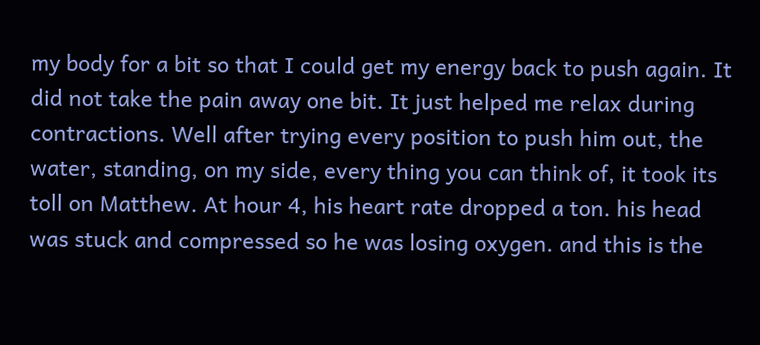my body for a bit so that I could get my energy back to push again. It did not take the pain away one bit. It just helped me relax during contractions. Well after trying every position to push him out, the water, standing, on my side, every thing you can think of, it took its toll on Matthew. At hour 4, his heart rate dropped a ton. his head was stuck and compressed so he was losing oxygen. and this is the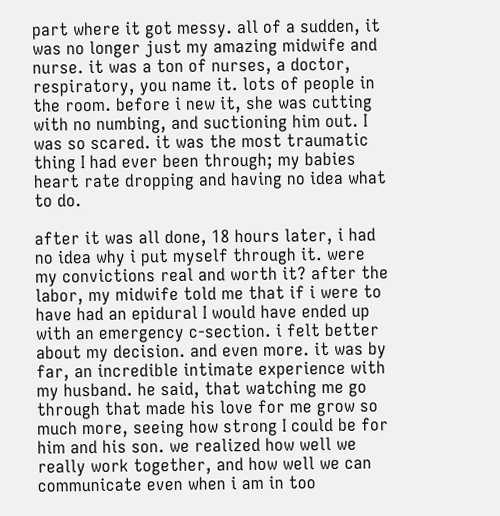part where it got messy. all of a sudden, it was no longer just my amazing midwife and nurse. it was a ton of nurses, a doctor, respiratory, you name it. lots of people in the room. before i new it, she was cutting with no numbing, and suctioning him out. I was so scared. it was the most traumatic thing I had ever been through; my babies heart rate dropping and having no idea what to do.

after it was all done, 18 hours later, i had no idea why i put myself through it. were my convictions real and worth it? after the labor, my midwife told me that if i were to have had an epidural I would have ended up with an emergency c-section. i felt better about my decision. and even more. it was by far, an incredible intimate experience with my husband. he said, that watching me go through that made his love for me grow so much more, seeing how strong I could be for him and his son. we realized how well we really work together, and how well we can communicate even when i am in too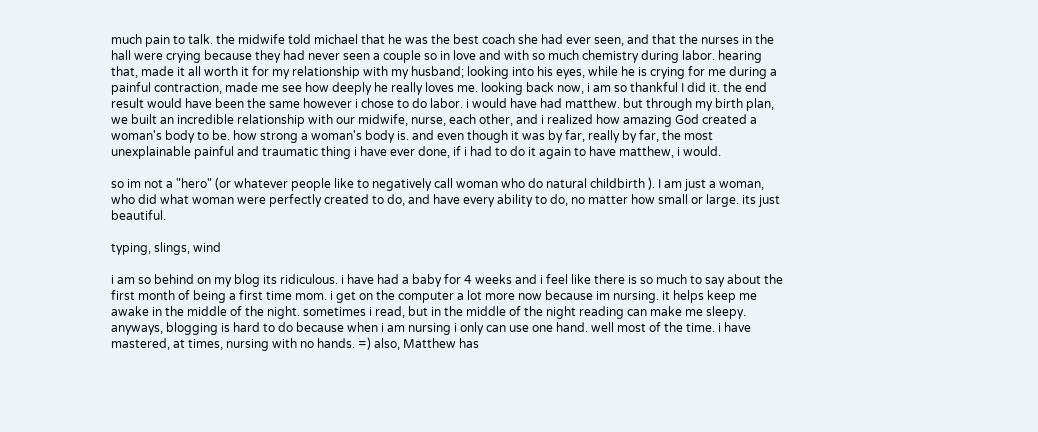much pain to talk. the midwife told michael that he was the best coach she had ever seen, and that the nurses in the hall were crying because they had never seen a couple so in love and with so much chemistry during labor. hearing that, made it all worth it for my relationship with my husband; looking into his eyes, while he is crying for me during a painful contraction, made me see how deeply he really loves me. looking back now, i am so thankful I did it. the end result would have been the same however i chose to do labor. i would have had matthew. but through my birth plan, we built an incredible relationship with our midwife, nurse, each other, and i realized how amazing God created a woman's body to be. how strong a woman's body is. and even though it was by far, really by far, the most unexplainable painful and traumatic thing i have ever done, if i had to do it again to have matthew, i would.

so im not a "hero" (or whatever people like to negatively call woman who do natural childbirth ). I am just a woman, who did what woman were perfectly created to do, and have every ability to do, no matter how small or large. its just beautiful.

typing, slings, wind

i am so behind on my blog its ridiculous. i have had a baby for 4 weeks and i feel like there is so much to say about the first month of being a first time mom. i get on the computer a lot more now because im nursing. it helps keep me awake in the middle of the night. sometimes i read, but in the middle of the night reading can make me sleepy. anyways, blogging is hard to do because when i am nursing i only can use one hand. well most of the time. i have mastered, at times, nursing with no hands. =) also, Matthew has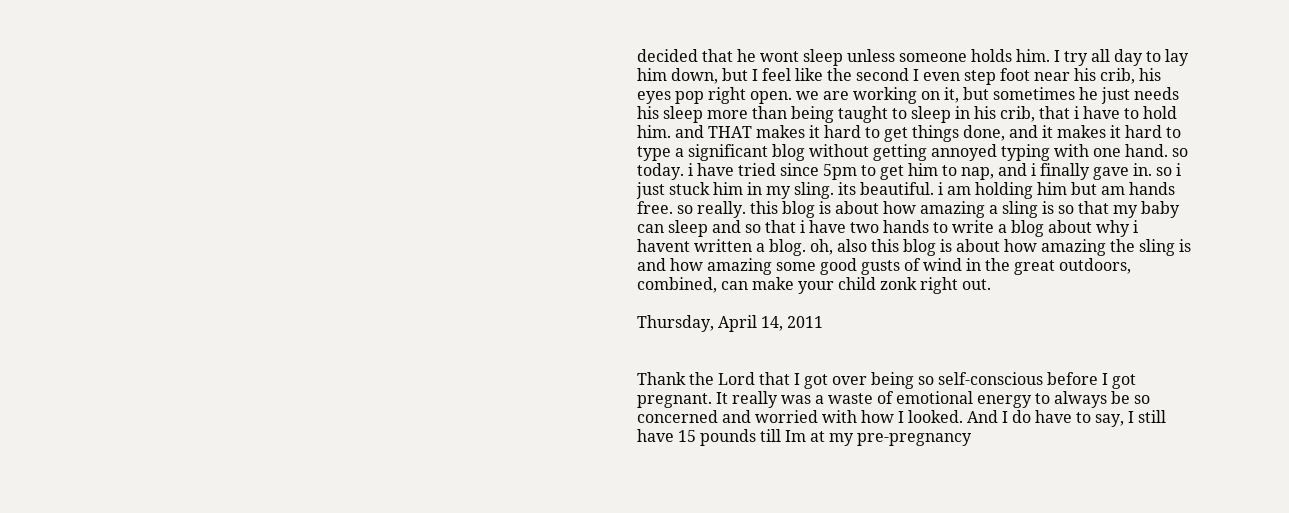decided that he wont sleep unless someone holds him. I try all day to lay him down, but I feel like the second I even step foot near his crib, his eyes pop right open. we are working on it, but sometimes he just needs his sleep more than being taught to sleep in his crib, that i have to hold him. and THAT makes it hard to get things done, and it makes it hard to type a significant blog without getting annoyed typing with one hand. so today. i have tried since 5pm to get him to nap, and i finally gave in. so i just stuck him in my sling. its beautiful. i am holding him but am hands free. so really. this blog is about how amazing a sling is so that my baby can sleep and so that i have two hands to write a blog about why i havent written a blog. oh, also this blog is about how amazing the sling is and how amazing some good gusts of wind in the great outdoors, combined, can make your child zonk right out.

Thursday, April 14, 2011


Thank the Lord that I got over being so self-conscious before I got pregnant. It really was a waste of emotional energy to always be so concerned and worried with how I looked. And I do have to say, I still have 15 pounds till Im at my pre-pregnancy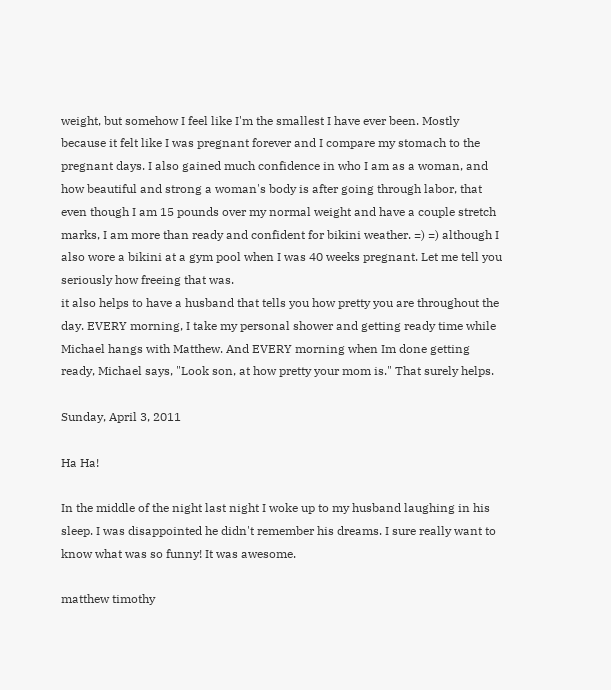weight, but somehow I feel like I'm the smallest I have ever been. Mostly because it felt like I was pregnant forever and I compare my stomach to the pregnant days. I also gained much confidence in who I am as a woman, and how beautiful and strong a woman's body is after going through labor, that even though I am 15 pounds over my normal weight and have a couple stretch marks, I am more than ready and confident for bikini weather. =) =) although I also wore a bikini at a gym pool when I was 40 weeks pregnant. Let me tell you seriously how freeing that was.
it also helps to have a husband that tells you how pretty you are throughout the day. EVERY morning, I take my personal shower and getting ready time while Michael hangs with Matthew. And EVERY morning when Im done getting ready, Michael says, "Look son, at how pretty your mom is." That surely helps.

Sunday, April 3, 2011

Ha Ha!

In the middle of the night last night I woke up to my husband laughing in his sleep. I was disappointed he didn't remember his dreams. I sure really want to know what was so funny! It was awesome.

matthew timothy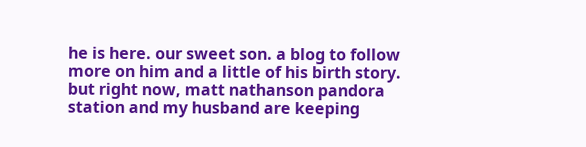he is here. our sweet son. a blog to follow more on him and a little of his birth story. but right now, matt nathanson pandora station and my husband are keeping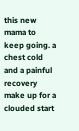this new mama to keep going. a chest cold and a painful recovery make up for a clouded start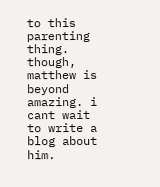to this parenting thing. though, matthew is beyond amazing. i cant wait to write a blog about him.